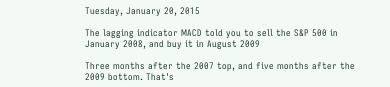Tuesday, January 20, 2015

The lagging indicator MACD told you to sell the S&P 500 in January 2008, and buy it in August 2009

Three months after the 2007 top, and five months after the 2009 bottom. That's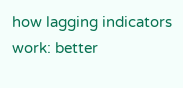how lagging indicators work: better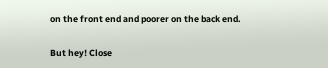on the front end and poorer on the back end.

But hey! Close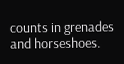counts in grenades and horseshoes.